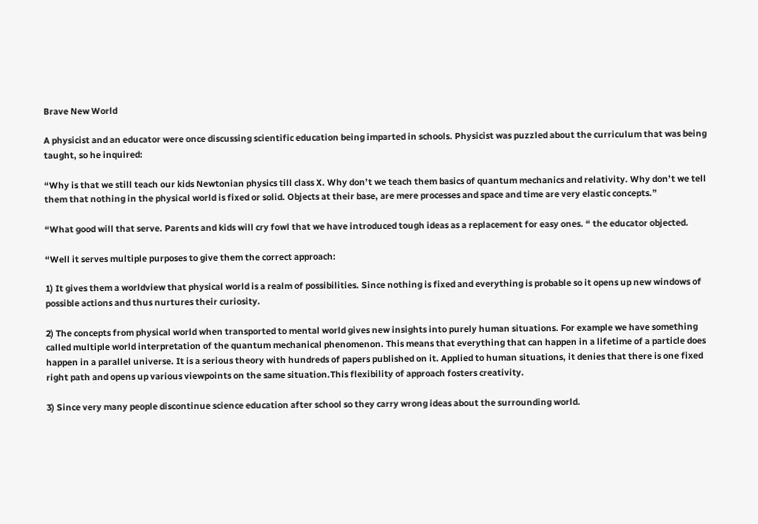Brave New World

A physicist and an educator were once discussing scientific education being imparted in schools. Physicist was puzzled about the curriculum that was being taught, so he inquired:

“Why is that we still teach our kids Newtonian physics till class X. Why don’t we teach them basics of quantum mechanics and relativity. Why don’t we tell them that nothing in the physical world is fixed or solid. Objects at their base, are mere processes and space and time are very elastic concepts.”

“What good will that serve. Parents and kids will cry fowl that we have introduced tough ideas as a replacement for easy ones. “ the educator objected.

“Well it serves multiple purposes to give them the correct approach:

1) It gives them a worldview that physical world is a realm of possibilities. Since nothing is fixed and everything is probable so it opens up new windows of possible actions and thus nurtures their curiosity.

2) The concepts from physical world when transported to mental world gives new insights into purely human situations. For example we have something called multiple world interpretation of the quantum mechanical phenomenon. This means that everything that can happen in a lifetime of a particle does happen in a parallel universe. It is a serious theory with hundreds of papers published on it. Applied to human situations, it denies that there is one fixed right path and opens up various viewpoints on the same situation.This flexibility of approach fosters creativity.

3) Since very many people discontinue science education after school so they carry wrong ideas about the surrounding world.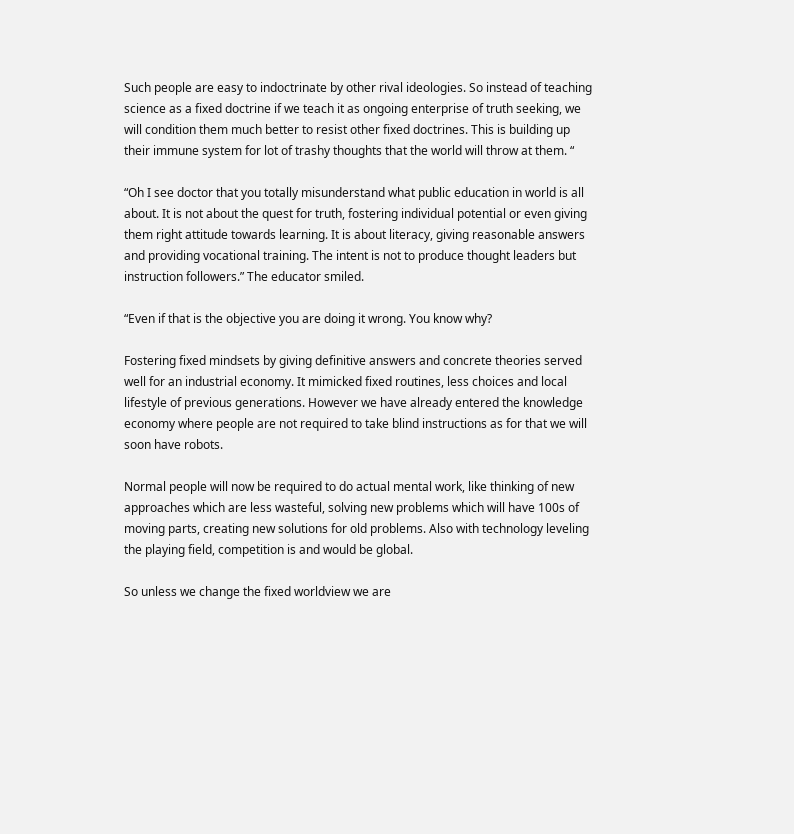Such people are easy to indoctrinate by other rival ideologies. So instead of teaching science as a fixed doctrine if we teach it as ongoing enterprise of truth seeking, we will condition them much better to resist other fixed doctrines. This is building up their immune system for lot of trashy thoughts that the world will throw at them. “

“Oh I see doctor that you totally misunderstand what public education in world is all about. It is not about the quest for truth, fostering individual potential or even giving them right attitude towards learning. It is about literacy, giving reasonable answers and providing vocational training. The intent is not to produce thought leaders but instruction followers.” The educator smiled.

“Even if that is the objective you are doing it wrong. You know why?

Fostering fixed mindsets by giving definitive answers and concrete theories served well for an industrial economy. It mimicked fixed routines, less choices and local lifestyle of previous generations. However we have already entered the knowledge economy where people are not required to take blind instructions as for that we will soon have robots.

Normal people will now be required to do actual mental work, like thinking of new approaches which are less wasteful, solving new problems which will have 100s of moving parts, creating new solutions for old problems. Also with technology leveling the playing field, competition is and would be global.

So unless we change the fixed worldview we are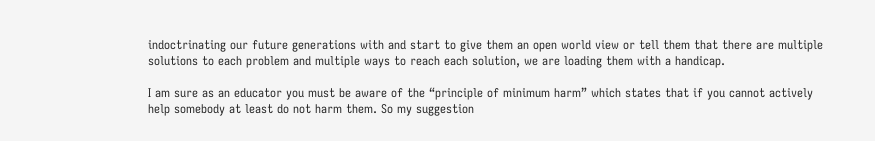indoctrinating our future generations with and start to give them an open world view or tell them that there are multiple solutions to each problem and multiple ways to reach each solution, we are loading them with a handicap.

I am sure as an educator you must be aware of the “principle of minimum harm” which states that if you cannot actively help somebody at least do not harm them. So my suggestion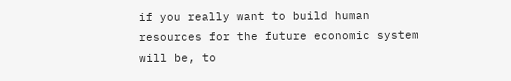if you really want to build human resources for the future economic system will be, to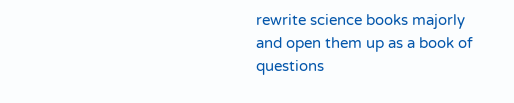rewrite science books majorly and open them up as a book of questions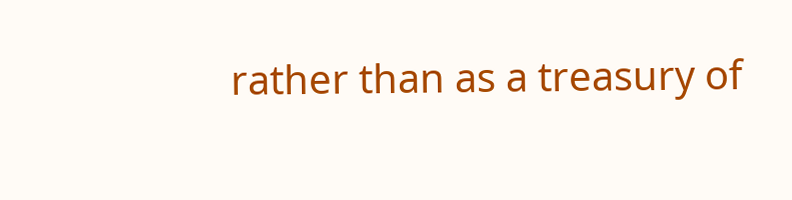rather than as a treasury of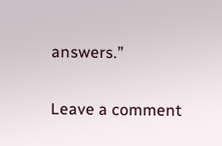answers.”

Leave a comment